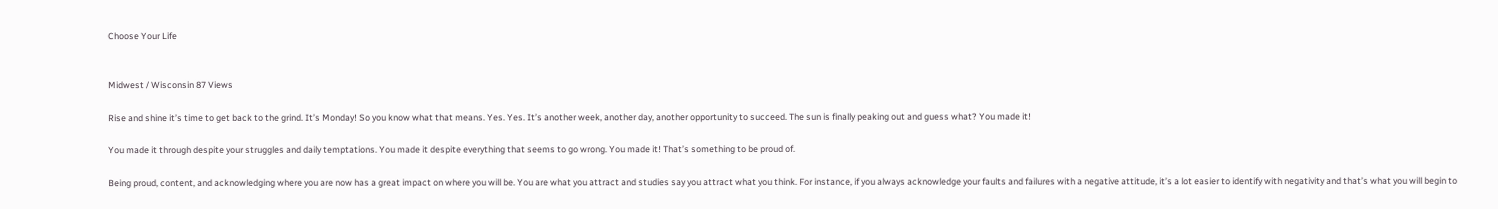Choose Your Life


Midwest / Wisconsin 87 Views

Rise and shine it’s time to get back to the grind. It’s Monday! So you know what that means. Yes. Yes. It’s another week, another day, another opportunity to succeed. The sun is finally peaking out and guess what? You made it!

You made it through despite your struggles and daily temptations. You made it despite everything that seems to go wrong. You made it! That’s something to be proud of.

Being proud, content, and acknowledging where you are now has a great impact on where you will be. You are what you attract and studies say you attract what you think. For instance, if you always acknowledge your faults and failures with a negative attitude, it’s a lot easier to identify with negativity and that’s what you will begin to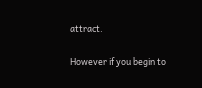attract.

However if you begin to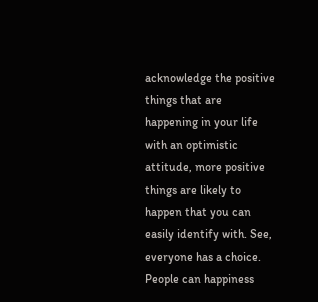acknowledge the positive things that are happening in your life with an optimistic attitude, more positive things are likely to happen that you can easily identify with. See, everyone has a choice. People can happiness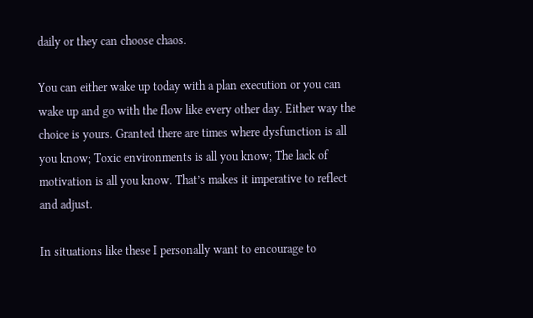daily or they can choose chaos.

You can either wake up today with a plan execution or you can wake up and go with the flow like every other day. Either way the choice is yours. Granted there are times where dysfunction is all you know; Toxic environments is all you know; The lack of motivation is all you know. That’s makes it imperative to reflect and adjust.

In situations like these I personally want to encourage to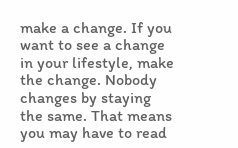make a change. If you want to see a change in your lifestyle, make the change. Nobody changes by staying the same. That means you may have to read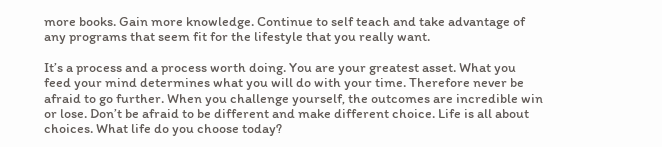more books. Gain more knowledge. Continue to self teach and take advantage of any programs that seem fit for the lifestyle that you really want.

It’s a process and a process worth doing. You are your greatest asset. What you feed your mind determines what you will do with your time. Therefore never be afraid to go further. When you challenge yourself, the outcomes are incredible win or lose. Don’t be afraid to be different and make different choice. Life is all about choices. What life do you choose today?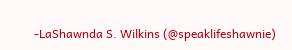-LaShawnda S. Wilkins (@speaklifeshawnie)